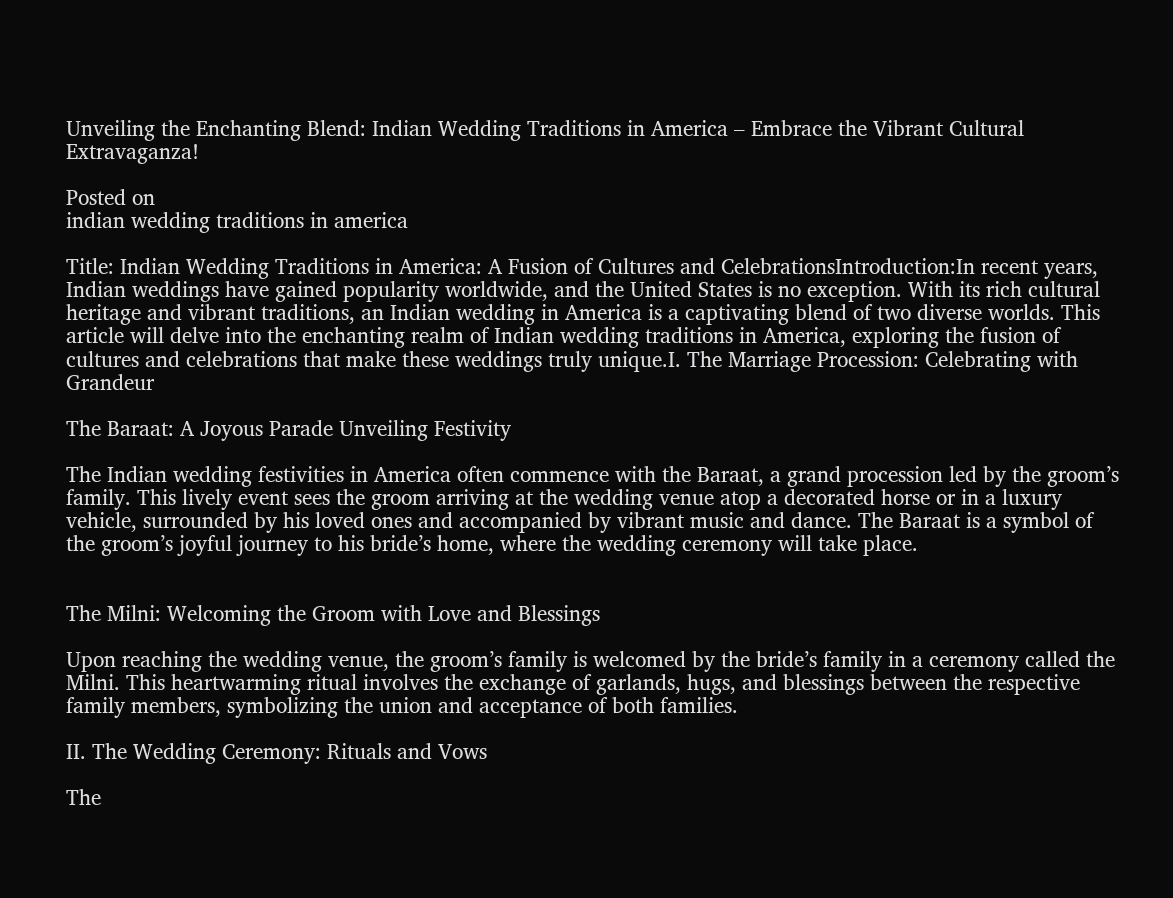Unveiling the Enchanting Blend: Indian Wedding Traditions in America – Embrace the Vibrant Cultural Extravaganza!

Posted on
indian wedding traditions in america

Title: Indian Wedding Traditions in America: A Fusion of Cultures and CelebrationsIntroduction:In recent years, Indian weddings have gained popularity worldwide, and the United States is no exception. With its rich cultural heritage and vibrant traditions, an Indian wedding in America is a captivating blend of two diverse worlds. This article will delve into the enchanting realm of Indian wedding traditions in America, exploring the fusion of cultures and celebrations that make these weddings truly unique.I. The Marriage Procession: Celebrating with Grandeur

The Baraat: A Joyous Parade Unveiling Festivity

The Indian wedding festivities in America often commence with the Baraat, a grand procession led by the groom’s family. This lively event sees the groom arriving at the wedding venue atop a decorated horse or in a luxury vehicle, surrounded by his loved ones and accompanied by vibrant music and dance. The Baraat is a symbol of the groom’s joyful journey to his bride’s home, where the wedding ceremony will take place.


The Milni: Welcoming the Groom with Love and Blessings

Upon reaching the wedding venue, the groom’s family is welcomed by the bride’s family in a ceremony called the Milni. This heartwarming ritual involves the exchange of garlands, hugs, and blessings between the respective family members, symbolizing the union and acceptance of both families.

II. The Wedding Ceremony: Rituals and Vows

The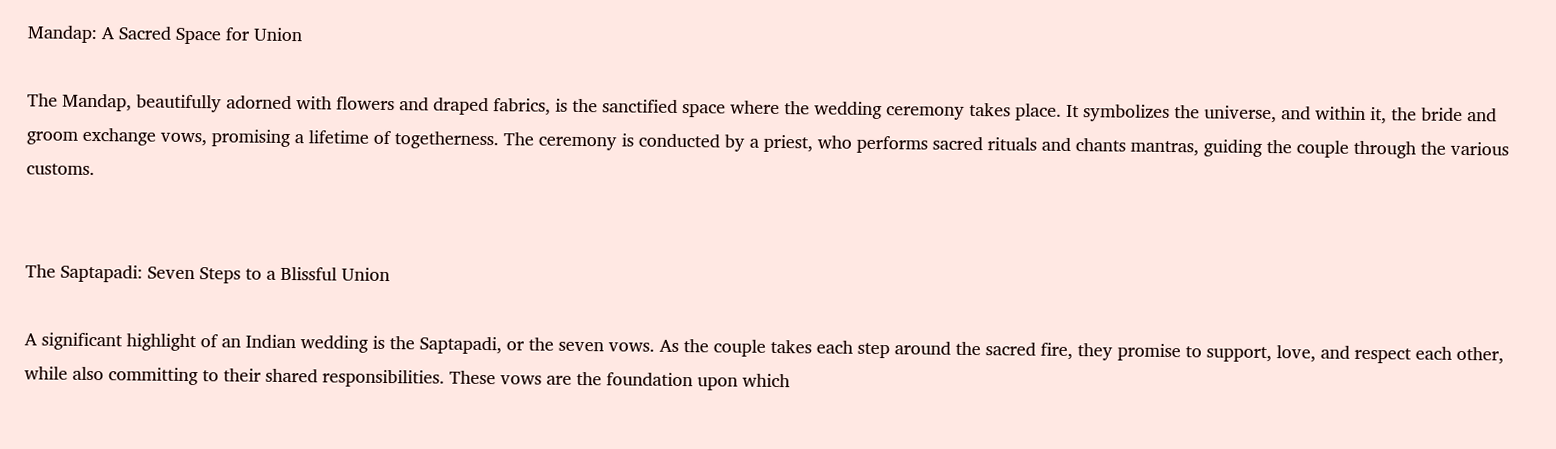Mandap: A Sacred Space for Union

The Mandap, beautifully adorned with flowers and draped fabrics, is the sanctified space where the wedding ceremony takes place. It symbolizes the universe, and within it, the bride and groom exchange vows, promising a lifetime of togetherness. The ceremony is conducted by a priest, who performs sacred rituals and chants mantras, guiding the couple through the various customs.


The Saptapadi: Seven Steps to a Blissful Union

A significant highlight of an Indian wedding is the Saptapadi, or the seven vows. As the couple takes each step around the sacred fire, they promise to support, love, and respect each other, while also committing to their shared responsibilities. These vows are the foundation upon which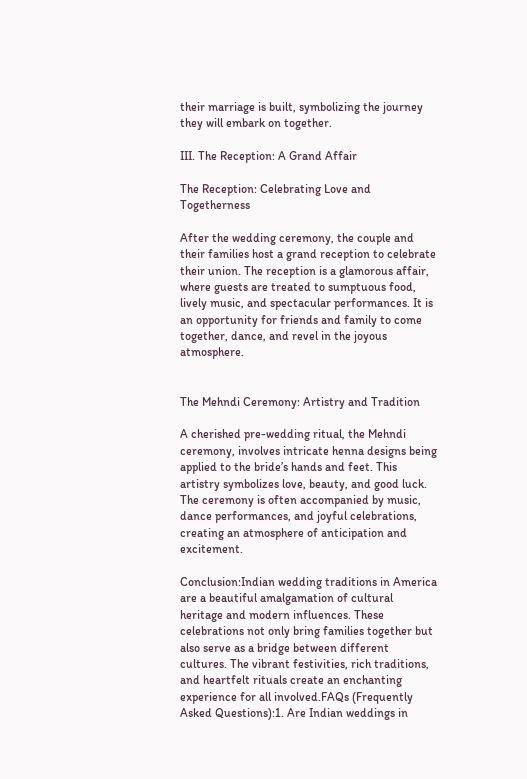their marriage is built, symbolizing the journey they will embark on together.

III. The Reception: A Grand Affair

The Reception: Celebrating Love and Togetherness

After the wedding ceremony, the couple and their families host a grand reception to celebrate their union. The reception is a glamorous affair, where guests are treated to sumptuous food, lively music, and spectacular performances. It is an opportunity for friends and family to come together, dance, and revel in the joyous atmosphere.


The Mehndi Ceremony: Artistry and Tradition

A cherished pre-wedding ritual, the Mehndi ceremony, involves intricate henna designs being applied to the bride’s hands and feet. This artistry symbolizes love, beauty, and good luck. The ceremony is often accompanied by music, dance performances, and joyful celebrations, creating an atmosphere of anticipation and excitement.

Conclusion:Indian wedding traditions in America are a beautiful amalgamation of cultural heritage and modern influences. These celebrations not only bring families together but also serve as a bridge between different cultures. The vibrant festivities, rich traditions, and heartfelt rituals create an enchanting experience for all involved.FAQs (Frequently Asked Questions):1. Are Indian weddings in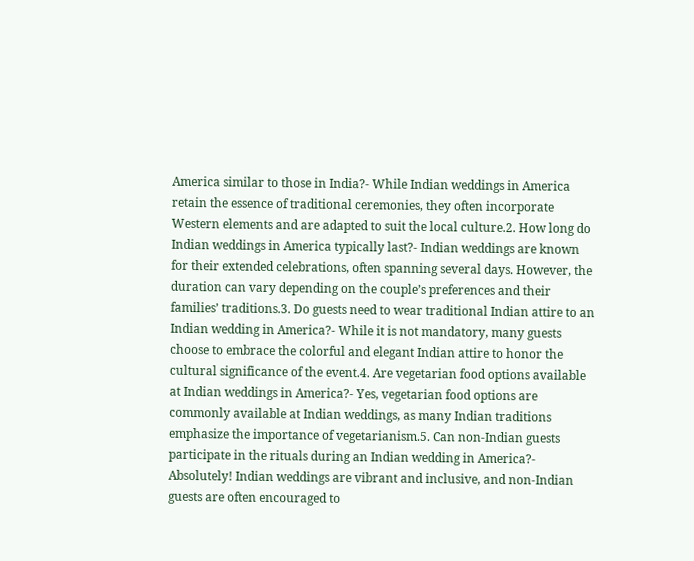America similar to those in India?- While Indian weddings in America retain the essence of traditional ceremonies, they often incorporate Western elements and are adapted to suit the local culture.2. How long do Indian weddings in America typically last?- Indian weddings are known for their extended celebrations, often spanning several days. However, the duration can vary depending on the couple’s preferences and their families’ traditions.3. Do guests need to wear traditional Indian attire to an Indian wedding in America?- While it is not mandatory, many guests choose to embrace the colorful and elegant Indian attire to honor the cultural significance of the event.4. Are vegetarian food options available at Indian weddings in America?- Yes, vegetarian food options are commonly available at Indian weddings, as many Indian traditions emphasize the importance of vegetarianism.5. Can non-Indian guests participate in the rituals during an Indian wedding in America?- Absolutely! Indian weddings are vibrant and inclusive, and non-Indian guests are often encouraged to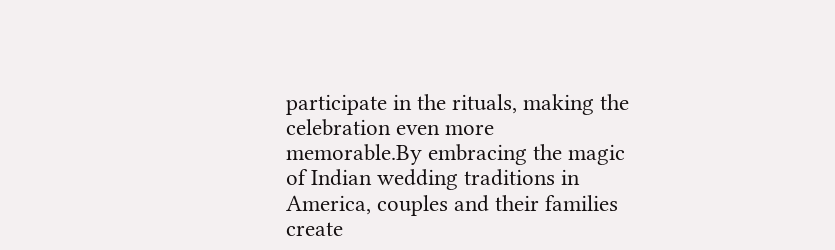participate in the rituals, making the celebration even more memorable.By embracing the magic of Indian wedding traditions in America, couples and their families create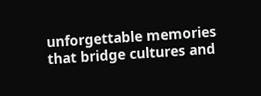unforgettable memories that bridge cultures and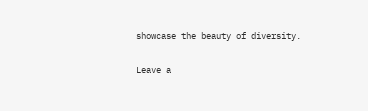showcase the beauty of diversity.

Leave a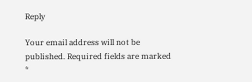Reply

Your email address will not be published. Required fields are marked *